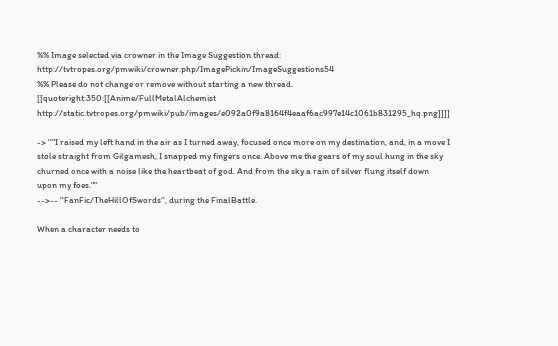%% Image selected via crowner in the Image Suggestion thread: http://tvtropes.org/pmwiki/crowner.php/ImagePickin/ImageSuggestions54
%% Please do not change or remove without starting a new thread.
[[quoteright:350:[[Anime/FullMetalAlchemist http://static.tvtropes.org/pmwiki/pub/images/e092a0f9a8164f4eaaf6ac997e14c1061b831295_hq.png]]]]

-> ''"I raised my left hand in the air as I turned away, focused once more on my destination, and, in a move I stole straight from Gilgamesh, I snapped my fingers once. Above me the gears of my soul hung in the sky churned once with a noise like the heartbeat of god. And from the sky a rain of silver flung itself down upon my foes."''
-->-- ''FanFic/TheHillOfSwords'', during the FinalBattle.

When a character needs to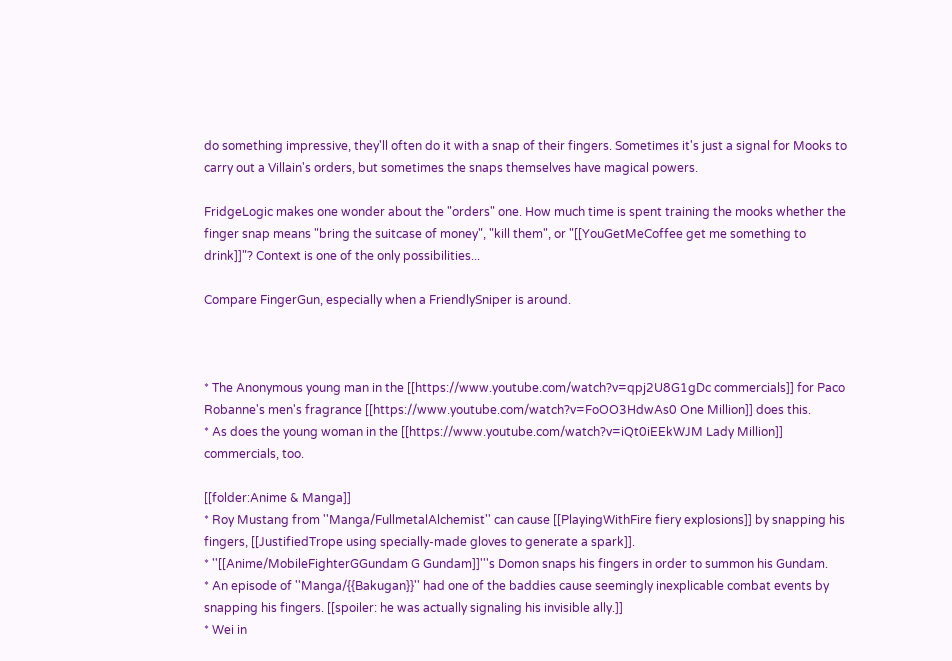do something impressive, they'll often do it with a snap of their fingers. Sometimes it's just a signal for Mooks to carry out a Villain's orders, but sometimes the snaps themselves have magical powers.

FridgeLogic makes one wonder about the "orders" one. How much time is spent training the mooks whether the finger snap means "bring the suitcase of money", "kill them", or "[[YouGetMeCoffee get me something to drink]]"? Context is one of the only possibilities...

Compare FingerGun, especially when a FriendlySniper is around.



* The Anonymous young man in the [[https://www.youtube.com/watch?v=qpj2U8G1gDc commercials]] for Paco Robanne's men's fragrance [[https://www.youtube.com/watch?v=FoOO3HdwAs0 One Million]] does this.
* As does the young woman in the [[https://www.youtube.com/watch?v=iQt0iEEkWJM Lady Million]] commercials, too.

[[folder:Anime & Manga]]
* Roy Mustang from ''Manga/FullmetalAlchemist'' can cause [[PlayingWithFire fiery explosions]] by snapping his fingers, [[JustifiedTrope using specially-made gloves to generate a spark]].
* ''[[Anime/MobileFighterGGundam G Gundam]]'''s Domon snaps his fingers in order to summon his Gundam.
* An episode of ''Manga/{{Bakugan}}'' had one of the baddies cause seemingly inexplicable combat events by snapping his fingers. [[spoiler: he was actually signaling his invisible ally.]]
* Wei in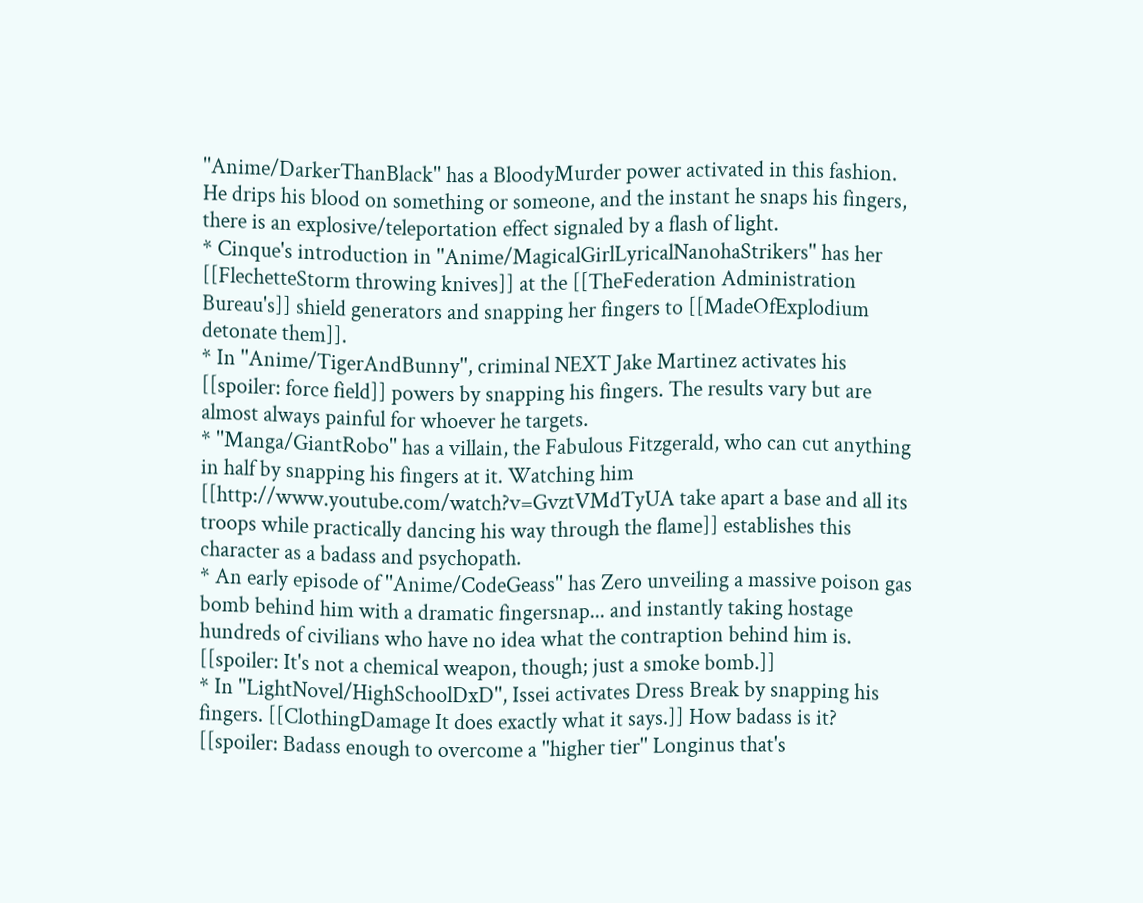''Anime/DarkerThanBlack'' has a BloodyMurder power activated in this fashion. He drips his blood on something or someone, and the instant he snaps his fingers, there is an explosive/teleportation effect signaled by a flash of light.
* Cinque's introduction in ''Anime/MagicalGirlLyricalNanohaStrikers'' has her [[FlechetteStorm throwing knives]] at the [[TheFederation Administration Bureau's]] shield generators and snapping her fingers to [[MadeOfExplodium detonate them]].
* In ''Anime/TigerAndBunny'', criminal NEXT Jake Martinez activates his [[spoiler: force field]] powers by snapping his fingers. The results vary but are almost always painful for whoever he targets.
* ''Manga/GiantRobo'' has a villain, the Fabulous Fitzgerald, who can cut anything in half by snapping his fingers at it. Watching him [[http://www.youtube.com/watch?v=GvztVMdTyUA take apart a base and all its troops while practically dancing his way through the flame]] establishes this character as a badass and psychopath.
* An early episode of ''Anime/CodeGeass'' has Zero unveiling a massive poison gas bomb behind him with a dramatic fingersnap... and instantly taking hostage hundreds of civilians who have no idea what the contraption behind him is. [[spoiler: It's not a chemical weapon, though; just a smoke bomb.]]
* In ''LightNovel/HighSchoolDxD'', Issei activates Dress Break by snapping his fingers. [[ClothingDamage It does exactly what it says.]] How badass is it? [[spoiler: Badass enough to overcome a ''higher tier'' Longinus that's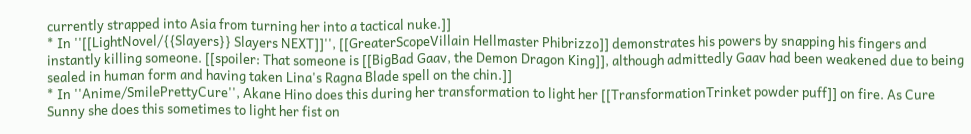currently strapped into Asia from turning her into a tactical nuke.]]
* In ''[[LightNovel/{{Slayers}} Slayers NEXT]]'', [[GreaterScopeVillain Hellmaster Phibrizzo]] demonstrates his powers by snapping his fingers and instantly killing someone. [[spoiler: That someone is [[BigBad Gaav, the Demon Dragon King]], although admittedly Gaav had been weakened due to being sealed in human form and having taken Lina's Ragna Blade spell on the chin.]]
* In ''Anime/SmilePrettyCure'', Akane Hino does this during her transformation to light her [[TransformationTrinket powder puff]] on fire. As Cure Sunny she does this sometimes to light her fist on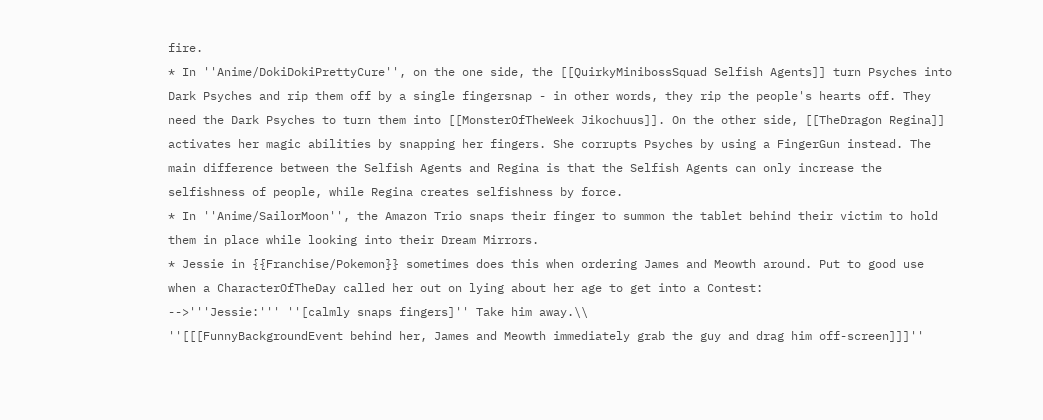fire.
* In ''Anime/DokiDokiPrettyCure'', on the one side, the [[QuirkyMinibossSquad Selfish Agents]] turn Psyches into Dark Psyches and rip them off by a single fingersnap - in other words, they rip the people's hearts off. They need the Dark Psyches to turn them into [[MonsterOfTheWeek Jikochuus]]. On the other side, [[TheDragon Regina]] activates her magic abilities by snapping her fingers. She corrupts Psyches by using a FingerGun instead. The main difference between the Selfish Agents and Regina is that the Selfish Agents can only increase the selfishness of people, while Regina creates selfishness by force.
* In ''Anime/SailorMoon'', the Amazon Trio snaps their finger to summon the tablet behind their victim to hold them in place while looking into their Dream Mirrors.
* Jessie in {{Franchise/Pokemon}} sometimes does this when ordering James and Meowth around. Put to good use when a CharacterOfTheDay called her out on lying about her age to get into a Contest:
-->'''Jessie:''' ''[calmly snaps fingers]'' Take him away.\\
''[[[FunnyBackgroundEvent behind her, James and Meowth immediately grab the guy and drag him off-screen]]]''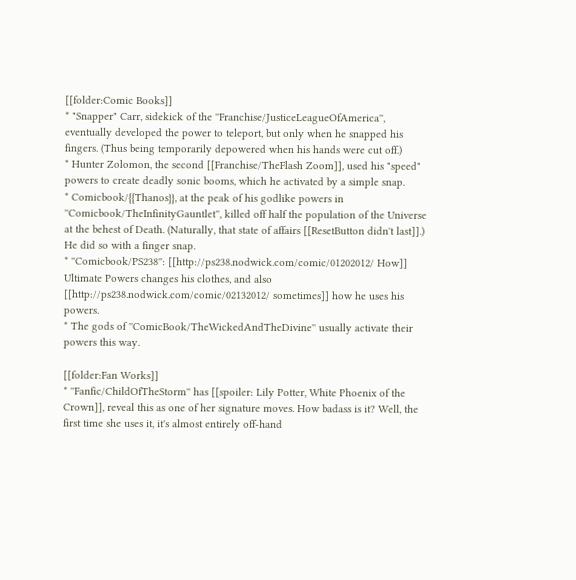[[folder:Comic Books]]
* "Snapper" Carr, sidekick of the ''Franchise/JusticeLeagueOfAmerica'', eventually developed the power to teleport, but only when he snapped his fingers. (Thus being temporarily depowered when his hands were cut off.)
* Hunter Zolomon, the second [[Franchise/TheFlash Zoom]], used his "speed" powers to create deadly sonic booms, which he activated by a simple snap.
* Comicbook/{{Thanos}}, at the peak of his godlike powers in ''Comicbook/TheInfinityGauntlet'', killed off half the population of the Universe at the behest of Death. (Naturally, that state of affairs [[ResetButton didn't last]].) He did so with a finger snap.
* ''Comicbook/PS238'': [[http://ps238.nodwick.com/comic/01202012/ How]] Ultimate Powers changes his clothes, and also [[http://ps238.nodwick.com/comic/02132012/ sometimes]] how he uses his powers.
* The gods of ''ComicBook/TheWickedAndTheDivine'' usually activate their powers this way.

[[folder:Fan Works]]
* ''Fanfic/ChildOfTheStorm'' has [[spoiler: Lily Potter, White Phoenix of the Crown]], reveal this as one of her signature moves. How badass is it? Well, the first time she uses it, it's almost entirely off-hand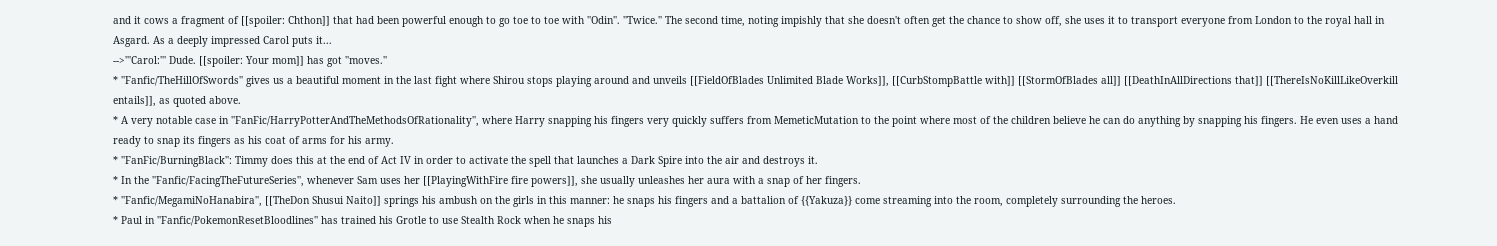and it cows a fragment of [[spoiler: Chthon]] that had been powerful enough to go toe to toe with ''Odin''. ''Twice.'' The second time, noting impishly that she doesn't often get the chance to show off, she uses it to transport everyone from London to the royal hall in Asgard. As a deeply impressed Carol puts it...
-->'''Carol:''' Dude. [[spoiler: Your mom]] has got ''moves.''
* ''Fanfic/TheHillOfSwords'' gives us a beautiful moment in the last fight where Shirou stops playing around and unveils [[FieldOfBlades Unlimited Blade Works]], [[CurbStompBattle with]] [[StormOfBlades all]] [[DeathInAllDirections that]] [[ThereIsNoKillLikeOverkill entails]], as quoted above.
* A very notable case in ''FanFic/HarryPotterAndTheMethodsOfRationality'', where Harry snapping his fingers very quickly suffers from MemeticMutation to the point where most of the children believe he can do anything by snapping his fingers. He even uses a hand ready to snap its fingers as his coat of arms for his army.
* ''FanFic/BurningBlack'': Timmy does this at the end of Act IV in order to activate the spell that launches a Dark Spire into the air and destroys it.
* In the ''Fanfic/FacingTheFutureSeries'', whenever Sam uses her [[PlayingWithFire fire powers]], she usually unleashes her aura with a snap of her fingers.
* ''Fanfic/MegamiNoHanabira'', [[TheDon Shusui Naito]] springs his ambush on the girls in this manner: he snaps his fingers and a battalion of {{Yakuza}} come streaming into the room, completely surrounding the heroes.
* Paul in ''Fanfic/PokemonResetBloodlines'' has trained his Grotle to use Stealth Rock when he snaps his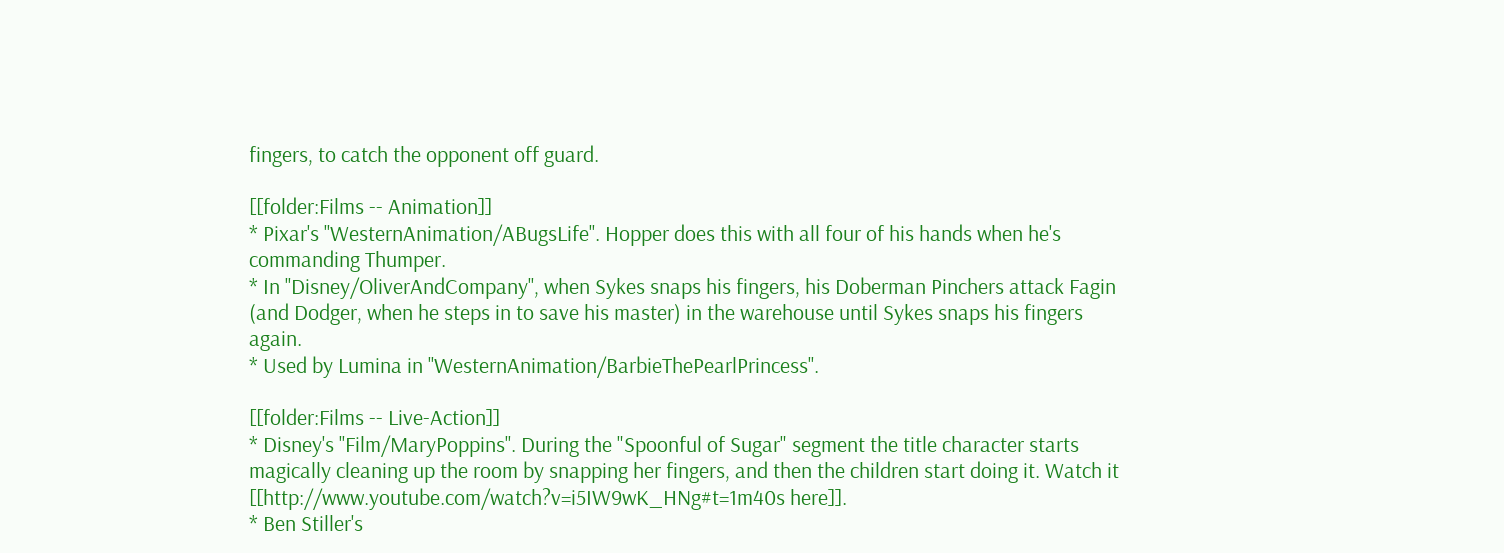fingers, to catch the opponent off guard.

[[folder:Films -- Animation]]
* Pixar's ''WesternAnimation/ABugsLife''. Hopper does this with all four of his hands when he's commanding Thumper.
* In ''Disney/OliverAndCompany'', when Sykes snaps his fingers, his Doberman Pinchers attack Fagin (and Dodger, when he steps in to save his master) in the warehouse until Sykes snaps his fingers again.
* Used by Lumina in ''WesternAnimation/BarbieThePearlPrincess''.

[[folder:Films -- Live-Action]]
* Disney's ''Film/MaryPoppins''. During the "Spoonful of Sugar" segment the title character starts magically cleaning up the room by snapping her fingers, and then the children start doing it. Watch it [[http://www.youtube.com/watch?v=i5IW9wK_HNg#t=1m40s here]].
* Ben Stiller's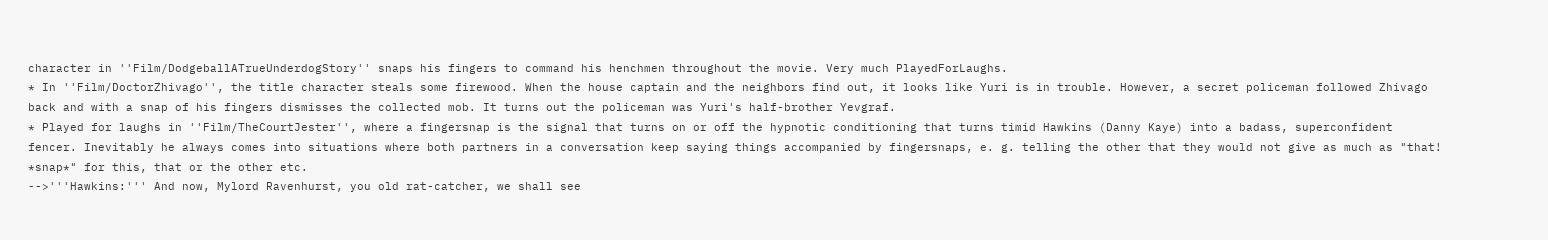character in ''Film/DodgeballATrueUnderdogStory'' snaps his fingers to command his henchmen throughout the movie. Very much PlayedForLaughs.
* In ''Film/DoctorZhivago'', the title character steals some firewood. When the house captain and the neighbors find out, it looks like Yuri is in trouble. However, a secret policeman followed Zhivago back and with a snap of his fingers dismisses the collected mob. It turns out the policeman was Yuri's half-brother Yevgraf.
* Played for laughs in ''Film/TheCourtJester'', where a fingersnap is the signal that turns on or off the hypnotic conditioning that turns timid Hawkins (Danny Kaye) into a badass, superconfident fencer. Inevitably he always comes into situations where both partners in a conversation keep saying things accompanied by fingersnaps, e. g. telling the other that they would not give as much as "that! *snap*" for this, that or the other etc.
-->'''Hawkins:''' And now, Mylord Ravenhurst, you old rat-catcher, we shall see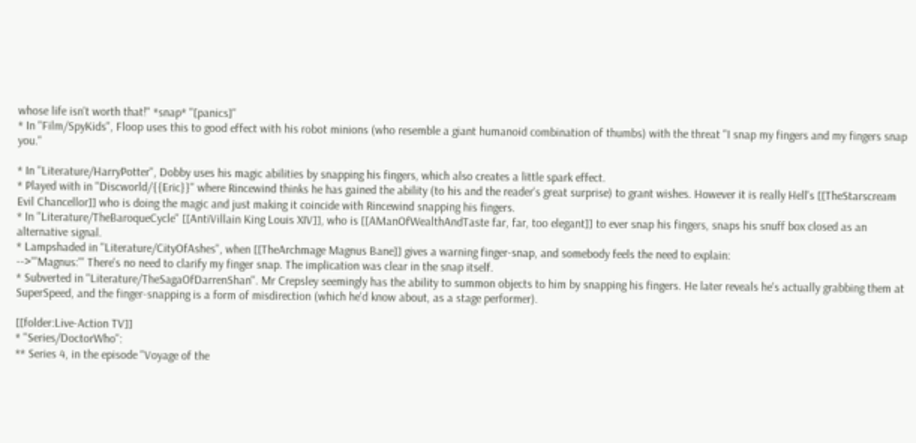whose life isn't worth that!" *snap* ''[panics]''
* In ''Film/SpyKids'', Floop uses this to good effect with his robot minions (who resemble a giant humanoid combination of thumbs) with the threat "I snap my fingers and my fingers snap you."

* In ''Literature/HarryPotter'', Dobby uses his magic abilities by snapping his fingers, which also creates a little spark effect.
* Played with in ''Discworld/{{Eric}}'' where Rincewind thinks he has gained the ability (to his and the reader's great surprise) to grant wishes. However it is really Hell's [[TheStarscream Evil Chancellor]] who is doing the magic and just making it coincide with Rincewind snapping his fingers.
* In ''Literature/TheBaroqueCycle'' [[AntiVillain King Louis XIV]], who is [[AManOfWealthAndTaste far, far, too elegant]] to ever snap his fingers, snaps his snuff box closed as an alternative signal.
* Lampshaded in ''Literature/CityOfAshes'', when [[TheArchmage Magnus Bane]] gives a warning finger-snap, and somebody feels the need to explain:
-->'''Magnus:''' There's no need to clarify my finger snap. The implication was clear in the snap itself.
* Subverted in ''Literature/TheSagaOfDarrenShan''. Mr Crepsley seemingly has the ability to summon objects to him by snapping his fingers. He later reveals he's actually grabbing them at SuperSpeed, and the finger-snapping is a form of misdirection (which he'd know about, as a stage performer).

[[folder:Live-Action TV]]
* ''Series/DoctorWho'':
** Series 4, in the episode "Voyage of the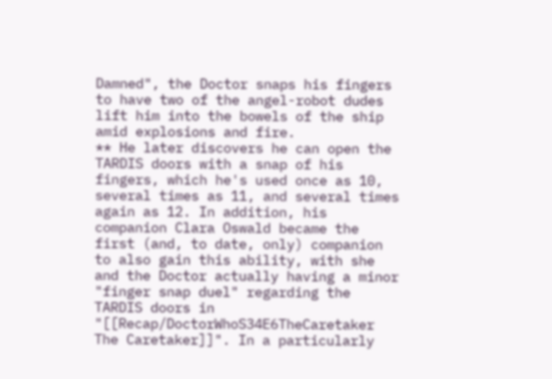Damned", the Doctor snaps his fingers to have two of the angel-robot dudes lift him into the bowels of the ship amid explosions and fire.
** He later discovers he can open the TARDIS doors with a snap of his fingers, which he's used once as 10, several times as 11, and several times again as 12. In addition, his companion Clara Oswald became the first (and, to date, only) companion to also gain this ability, with she and the Doctor actually having a minor "finger snap duel" regarding the TARDIS doors in "[[Recap/DoctorWhoS34E6TheCaretaker The Caretaker]]". In a particularly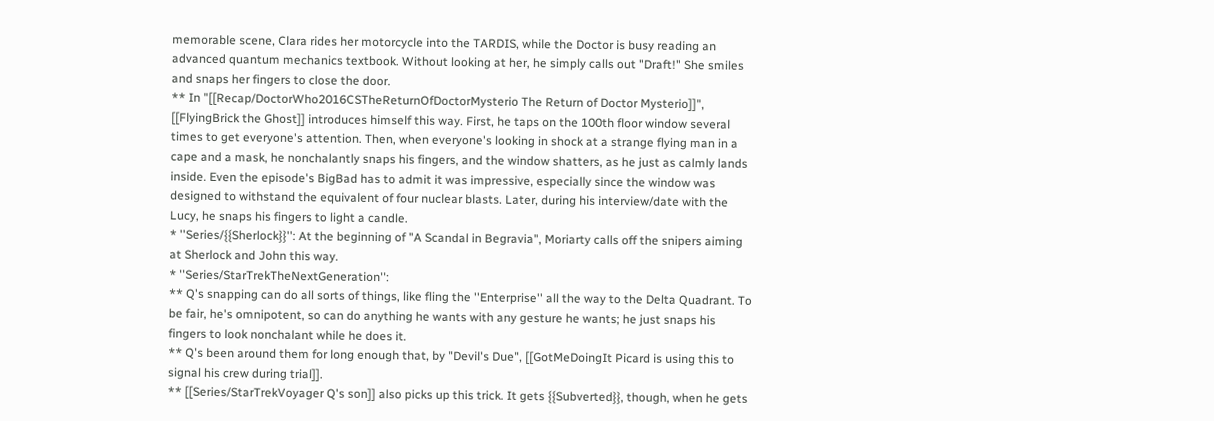memorable scene, Clara rides her motorcycle into the TARDIS, while the Doctor is busy reading an advanced quantum mechanics textbook. Without looking at her, he simply calls out "Draft!" She smiles and snaps her fingers to close the door.
** In "[[Recap/DoctorWho2016CSTheReturnOfDoctorMysterio The Return of Doctor Mysterio]]", [[FlyingBrick the Ghost]] introduces himself this way. First, he taps on the 100th floor window several times to get everyone's attention. Then, when everyone's looking in shock at a strange flying man in a cape and a mask, he nonchalantly snaps his fingers, and the window shatters, as he just as calmly lands inside. Even the episode's BigBad has to admit it was impressive, especially since the window was designed to withstand the equivalent of four nuclear blasts. Later, during his interview/date with the Lucy, he snaps his fingers to light a candle.
* ''Series/{{Sherlock}}'': At the beginning of "A Scandal in Begravia", Moriarty calls off the snipers aiming at Sherlock and John this way.
* ''Series/StarTrekTheNextGeneration'':
** Q's snapping can do all sorts of things, like fling the ''Enterprise'' all the way to the Delta Quadrant. To be fair, he's omnipotent, so can do anything he wants with any gesture he wants; he just snaps his fingers to look nonchalant while he does it.
** Q's been around them for long enough that, by "Devil's Due", [[GotMeDoingIt Picard is using this to signal his crew during trial]].
** [[Series/StarTrekVoyager Q's son]] also picks up this trick. It gets {{Subverted}}, though, when he gets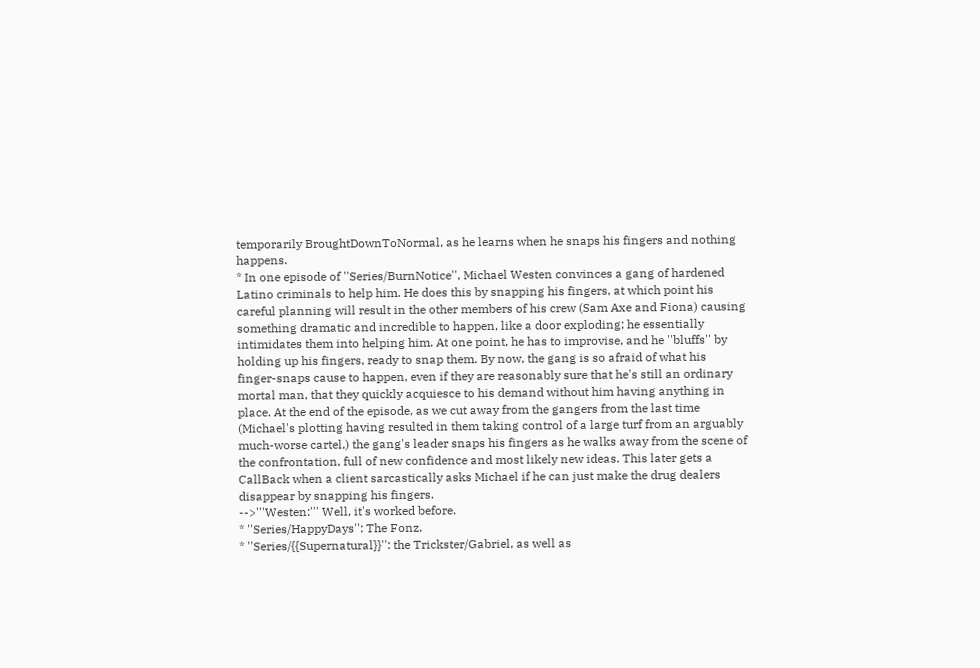temporarily BroughtDownToNormal, as he learns when he snaps his fingers and nothing happens.
* In one episode of ''Series/BurnNotice'', Michael Westen convinces a gang of hardened Latino criminals to help him. He does this by snapping his fingers, at which point his careful planning will result in the other members of his crew (Sam Axe and Fiona) causing something dramatic and incredible to happen, like a door exploding; he essentially intimidates them into helping him. At one point, he has to improvise, and he ''bluffs'' by holding up his fingers, ready to snap them. By now, the gang is so afraid of what his finger-snaps cause to happen, even if they are reasonably sure that he's still an ordinary mortal man, that they quickly acquiesce to his demand without him having anything in place. At the end of the episode, as we cut away from the gangers from the last time (Michael's plotting having resulted in them taking control of a large turf from an arguably much-worse cartel,) the gang's leader snaps his fingers as he walks away from the scene of the confrontation, full of new confidence and most likely new ideas. This later gets a CallBack when a client sarcastically asks Michael if he can just make the drug dealers disappear by snapping his fingers.
-->'''Westen:''' Well, it's worked before.
* ''Series/HappyDays'': The Fonz.
* ''Series/{{Supernatural}}'': the Trickster/Gabriel, as well as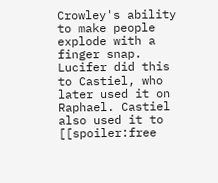Crowley's ability to make people explode with a finger snap. Lucifer did this to Castiel, who later used it on Raphael. Castiel also used it to [[spoiler:free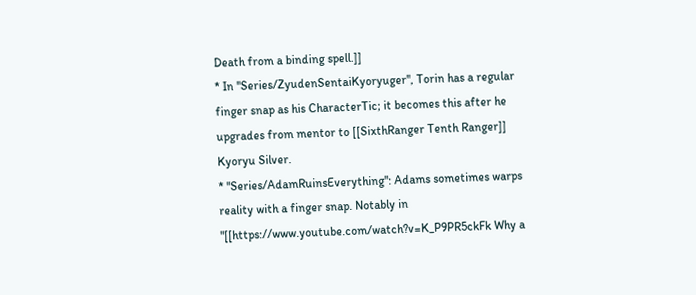Death from a binding spell.]]
* In ''Series/ZyudenSentaiKyoryuger'', Torin has a regular finger snap as his CharacterTic; it becomes this after he upgrades from mentor to [[SixthRanger Tenth Ranger]] Kyoryu Silver.
* ''Series/AdamRuinsEverything'': Adams sometimes warps reality with a finger snap. Notably in "[[https://www.youtube.com/watch?v=K_P9PR5ckFk Why a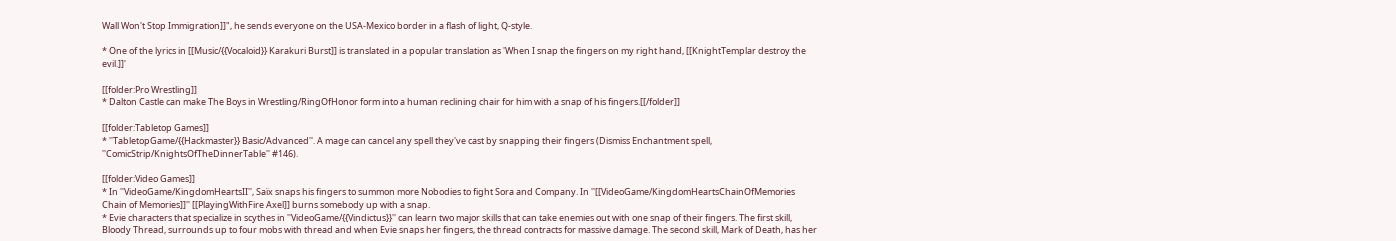Wall Won't Stop Immigration]]", he sends everyone on the USA-Mexico border in a flash of light, Q-style.

* One of the lyrics in [[Music/{{Vocaloid}} Karakuri Burst]] is translated in a popular translation as 'When I snap the fingers on my right hand, [[KnightTemplar destroy the evil.]]'

[[folder:Pro Wrestling]]
* Dalton Castle can make The Boys in Wrestling/RingOfHonor form into a human reclining chair for him with a snap of his fingers.[[/folder]]

[[folder:Tabletop Games]]
* ''TabletopGame/{{Hackmaster}} Basic/Advanced''. A mage can cancel any spell they've cast by snapping their fingers (Dismiss Enchantment spell, ''ComicStrip/KnightsOfTheDinnerTable'' #146).

[[folder:Video Games]]
* In ''VideoGame/KingdomHeartsII'', Saïx snaps his fingers to summon more Nobodies to fight Sora and Company. In ''[[VideoGame/KingdomHeartsChainOfMemories Chain of Memories]]'' [[PlayingWithFire Axel]] burns somebody up with a snap.
* Evie characters that specialize in scythes in ''VideoGame/{{Vindictus}}'' can learn two major skills that can take enemies out with one snap of their fingers. The first skill, Bloody Thread, surrounds up to four mobs with thread and when Evie snaps her fingers, the thread contracts for massive damage. The second skill, Mark of Death, has her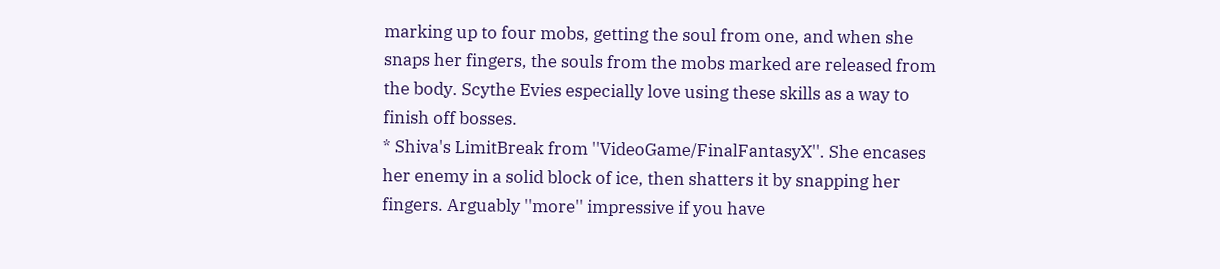marking up to four mobs, getting the soul from one, and when she snaps her fingers, the souls from the mobs marked are released from the body. Scythe Evies especially love using these skills as a way to finish off bosses.
* Shiva's LimitBreak from ''VideoGame/FinalFantasyX''. She encases her enemy in a solid block of ice, then shatters it by snapping her fingers. Arguably ''more'' impressive if you have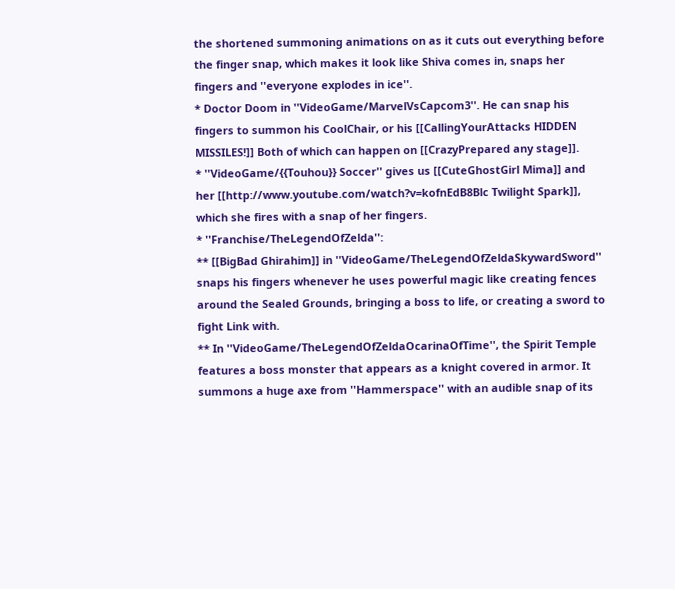the shortened summoning animations on as it cuts out everything before the finger snap, which makes it look like Shiva comes in, snaps her fingers and ''everyone explodes in ice''.
* Doctor Doom in ''VideoGame/MarvelVsCapcom3''. He can snap his fingers to summon his CoolChair, or his [[CallingYourAttacks HIDDEN MISSILES!]] Both of which can happen on [[CrazyPrepared any stage]].
* ''VideoGame/{{Touhou}} Soccer'' gives us [[CuteGhostGirl Mima]] and her [[http://www.youtube.com/watch?v=kofnEdB8Blc Twilight Spark]], which she fires with a snap of her fingers.
* ''Franchise/TheLegendOfZelda'':
** [[BigBad Ghirahim]] in ''VideoGame/TheLegendOfZeldaSkywardSword'' snaps his fingers whenever he uses powerful magic like creating fences around the Sealed Grounds, bringing a boss to life, or creating a sword to fight Link with.
** In ''VideoGame/TheLegendOfZeldaOcarinaOfTime'', the Spirit Temple features a boss monster that appears as a knight covered in armor. It summons a huge axe from ''Hammerspace'' with an audible snap of its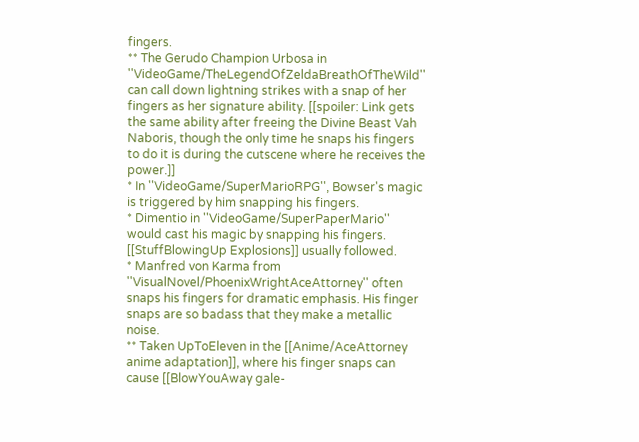fingers.
** The Gerudo Champion Urbosa in ''VideoGame/TheLegendOfZeldaBreathOfTheWild'' can call down lightning strikes with a snap of her fingers as her signature ability. [[spoiler: Link gets the same ability after freeing the Divine Beast Vah Naboris, though the only time he snaps his fingers to do it is during the cutscene where he receives the power.]]
* In ''VideoGame/SuperMarioRPG'', Bowser's magic is triggered by him snapping his fingers.
* Dimentio in ''VideoGame/SuperPaperMario'' would cast his magic by snapping his fingers. [[StuffBlowingUp Explosions]] usually followed.
* Manfred von Karma from ''VisualNovel/PhoenixWrightAceAttorney'' often snaps his fingers for dramatic emphasis. His finger snaps are so badass that they make a metallic noise.
** Taken UpToEleven in the [[Anime/AceAttorney anime adaptation]], where his finger snaps can cause [[BlowYouAway gale-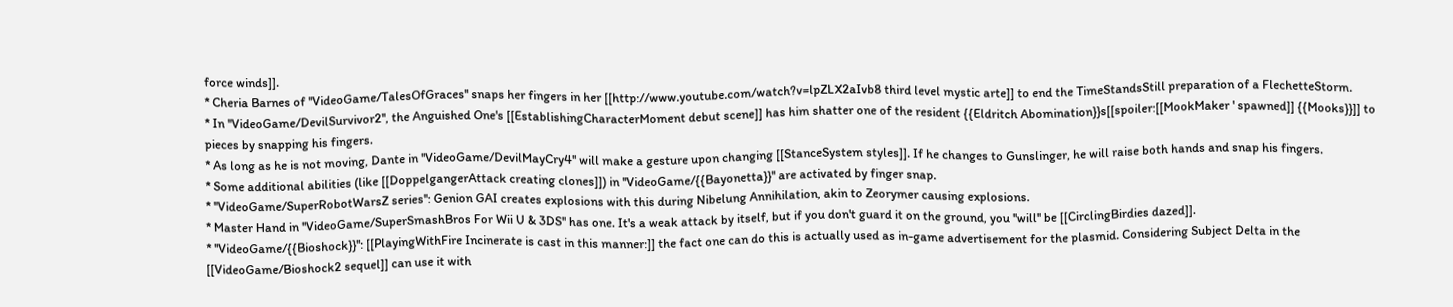force winds]].
* Cheria Barnes of ''VideoGame/TalesOfGraces'' snaps her fingers in her [[http://www.youtube.com/watch?v=lpZLX2aIvb8 third level mystic arte]] to end the TimeStandsStill preparation of a FlechetteStorm.
* In ''VideoGame/DevilSurvivor2'', the Anguished One's [[EstablishingCharacterMoment debut scene]] has him shatter one of the resident {{Eldritch Abomination}}s[[spoiler:[[MookMaker ' spawned]] {{Mooks}}]] to pieces by snapping his fingers.
* As long as he is not moving, Dante in ''VideoGame/DevilMayCry4'' will make a gesture upon changing [[StanceSystem styles]]. If he changes to Gunslinger, he will raise both hands and snap his fingers.
* Some additional abilities (like [[DoppelgangerAttack creating clones]]) in ''VideoGame/{{Bayonetta}}'' are activated by finger snap.
* ''VideoGame/SuperRobotWarsZ series'': Genion GAI creates explosions with this during Nibelung Annihilation, akin to Zeorymer causing explosions.
* Master Hand in ''VideoGame/SuperSmashBros For Wii U & 3DS'' has one. It's a weak attack by itself, but if you don't guard it on the ground, you ''will'' be [[CirclingBirdies dazed]].
* ''VideoGame/{{Bioshock}}'': [[PlayingWithFire Incinerate is cast in this manner:]] the fact one can do this is actually used as in-game advertisement for the plasmid. Considering Subject Delta in the [[VideoGame/Bioshock2 sequel]] can use it with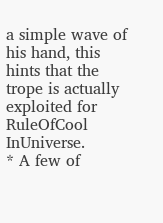a simple wave of his hand, this hints that the trope is actually exploited for RuleOfCool InUniverse.
* A few of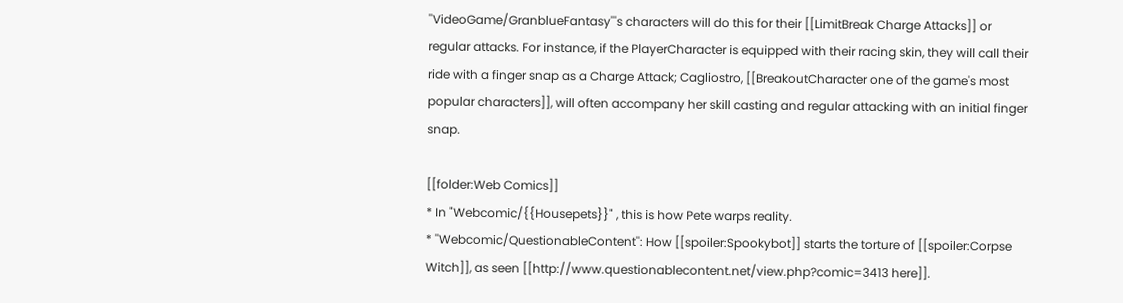''VideoGame/GranblueFantasy'''s characters will do this for their [[LimitBreak Charge Attacks]] or regular attacks. For instance, if the PlayerCharacter is equipped with their racing skin, they will call their ride with a finger snap as a Charge Attack; Cagliostro, [[BreakoutCharacter one of the game's most popular characters]], will often accompany her skill casting and regular attacking with an initial finger snap.

[[folder:Web Comics]]
* In "Webcomic/{{Housepets}}" , this is how Pete warps reality.
* ''Webcomic/QuestionableContent'': How [[spoiler:Spookybot]] starts the torture of [[spoiler:Corpse Witch]], as seen [[http://www.questionablecontent.net/view.php?comic=3413 here]].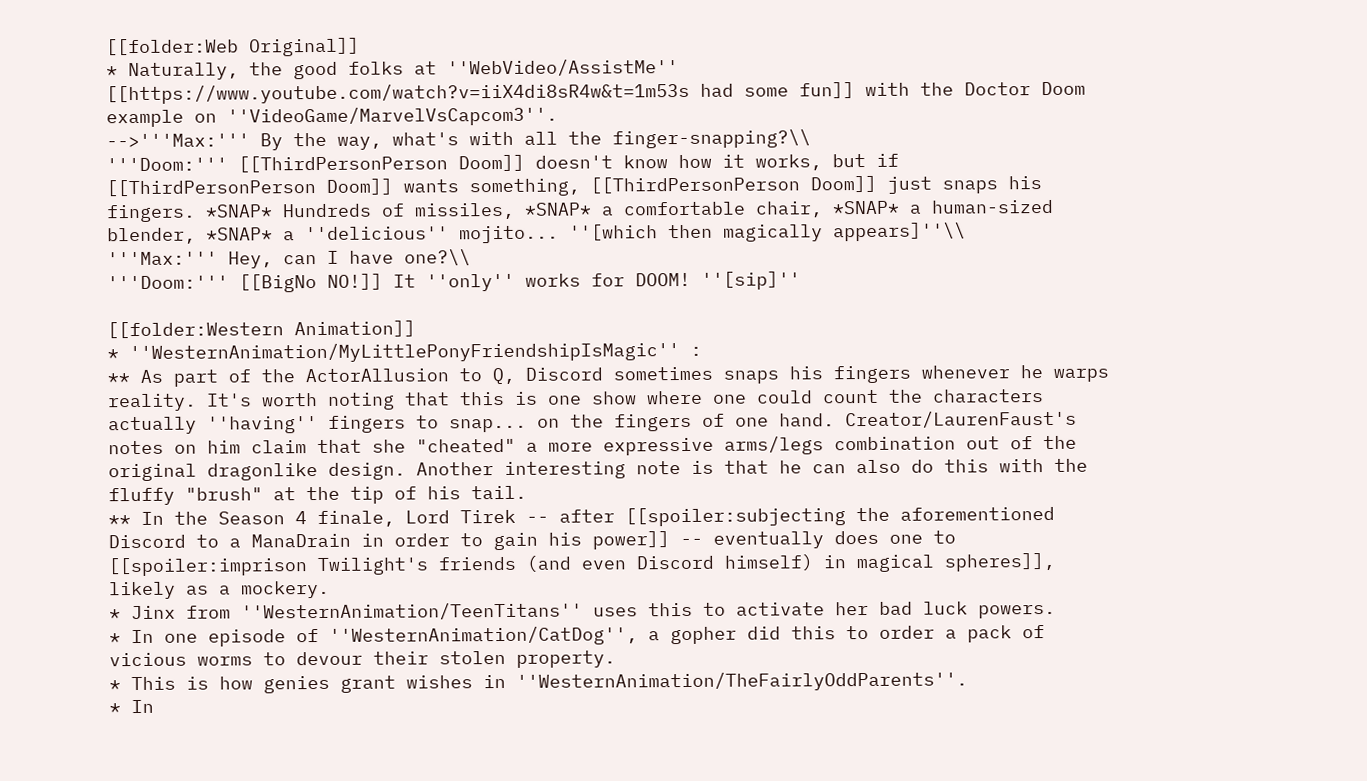[[folder:Web Original]]
* Naturally, the good folks at ''WebVideo/AssistMe'' [[https://www.youtube.com/watch?v=iiX4di8sR4w&t=1m53s had some fun]] with the Doctor Doom example on ''VideoGame/MarvelVsCapcom3''.
-->'''Max:''' By the way, what's with all the finger-snapping?\\
'''Doom:''' [[ThirdPersonPerson Doom]] doesn't know how it works, but if [[ThirdPersonPerson Doom]] wants something, [[ThirdPersonPerson Doom]] just snaps his fingers. *SNAP* Hundreds of missiles, *SNAP* a comfortable chair, *SNAP* a human-sized blender, *SNAP* a ''delicious'' mojito... ''[which then magically appears]''\\
'''Max:''' Hey, can I have one?\\
'''Doom:''' [[BigNo NO!]] It ''only'' works for DOOM! ''[sip]''

[[folder:Western Animation]]
* ''WesternAnimation/MyLittlePonyFriendshipIsMagic'' :
** As part of the ActorAllusion to Q, Discord sometimes snaps his fingers whenever he warps reality. It's worth noting that this is one show where one could count the characters actually ''having'' fingers to snap... on the fingers of one hand. Creator/LaurenFaust's notes on him claim that she "cheated" a more expressive arms/legs combination out of the original dragonlike design. Another interesting note is that he can also do this with the fluffy "brush" at the tip of his tail.
** In the Season 4 finale, Lord Tirek -- after [[spoiler:subjecting the aforementioned Discord to a ManaDrain in order to gain his power]] -- eventually does one to [[spoiler:imprison Twilight's friends (and even Discord himself) in magical spheres]], likely as a mockery.
* Jinx from ''WesternAnimation/TeenTitans'' uses this to activate her bad luck powers.
* In one episode of ''WesternAnimation/CatDog'', a gopher did this to order a pack of vicious worms to devour their stolen property.
* This is how genies grant wishes in ''WesternAnimation/TheFairlyOddParents''.
* In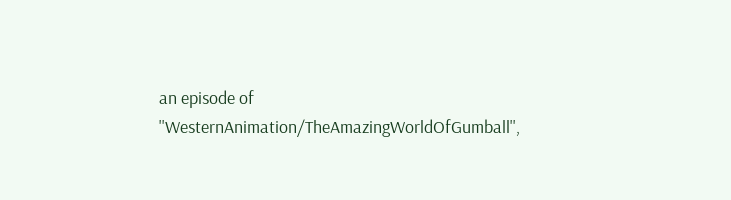an episode of ''WesternAnimation/TheAmazingWorldOfGumball'',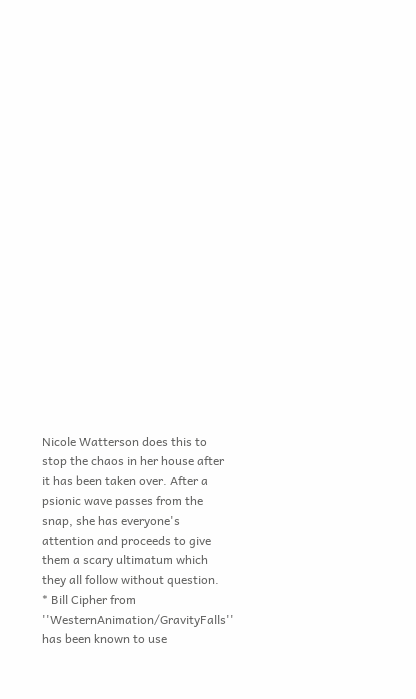Nicole Watterson does this to stop the chaos in her house after it has been taken over. After a psionic wave passes from the snap, she has everyone's attention and proceeds to give them a scary ultimatum which they all follow without question.
* Bill Cipher from ''WesternAnimation/GravityFalls'' has been known to use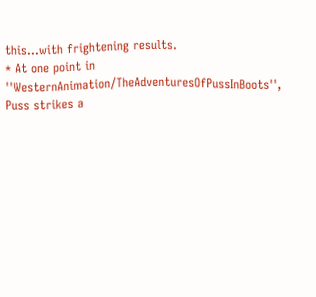this...with frightening results.
* At one point in ''WesternAnimation/TheAdventuresOfPussInBoots'', Puss strikes a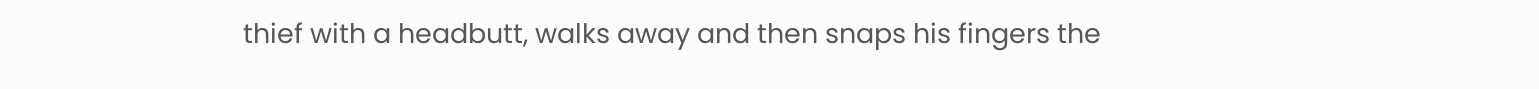thief with a headbutt, walks away and then snaps his fingers the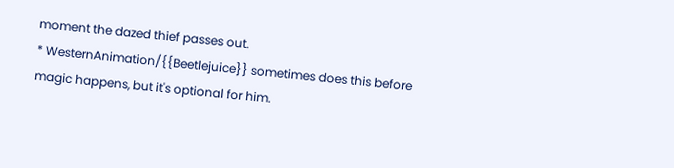moment the dazed thief passes out.
* WesternAnimation/{{Beetlejuice}} sometimes does this before magic happens, but it's optional for him.